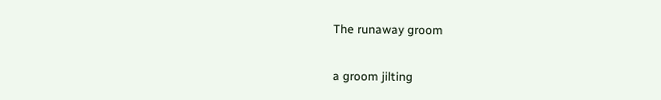The runaway groom

a groom jilting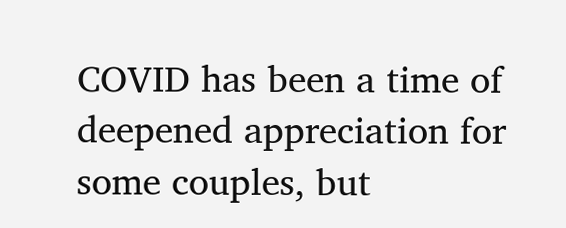COVID has been a time of deepened appreciation for some couples, but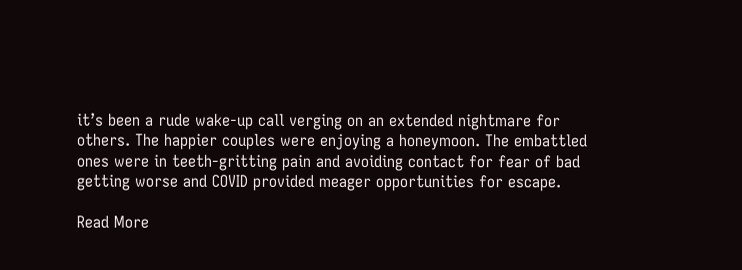it’s been a rude wake-up call verging on an extended nightmare for others. The happier couples were enjoying a honeymoon. The embattled ones were in teeth-gritting pain and avoiding contact for fear of bad getting worse and COVID provided meager opportunities for escape.

Read More